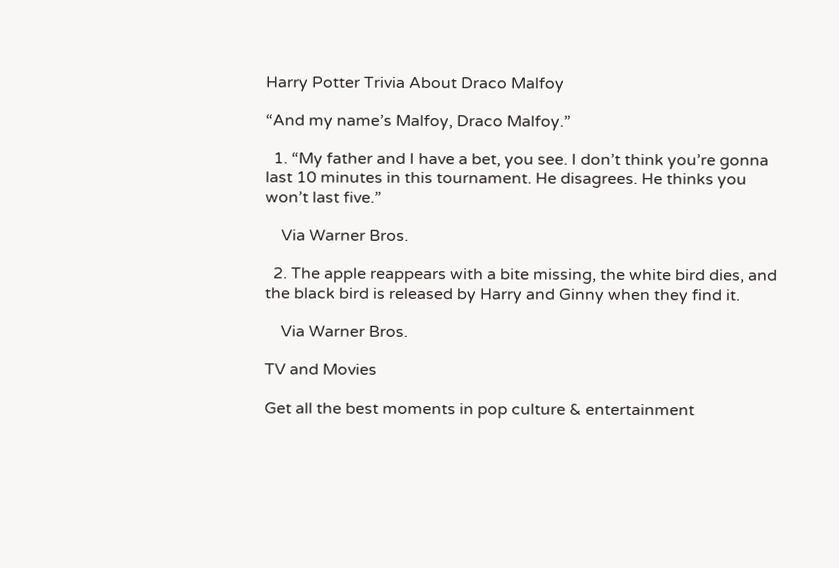Harry Potter Trivia About Draco Malfoy

“And my name’s Malfoy, Draco Malfoy.”

  1. “My father and I have a bet, you see. I don’t think you’re gonna last 10 minutes in this tournament. He disagrees. He thinks you won’t last five.”

    Via Warner Bros.

  2. The apple reappears with a bite missing, the white bird dies, and the black bird is released by Harry and Ginny when they find it.

    Via Warner Bros.

TV and Movies

Get all the best moments in pop culture & entertainment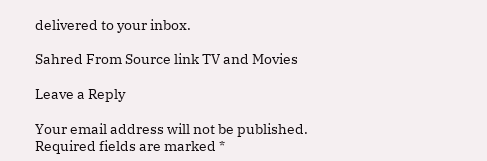delivered to your inbox.

Sahred From Source link TV and Movies

Leave a Reply

Your email address will not be published. Required fields are marked *